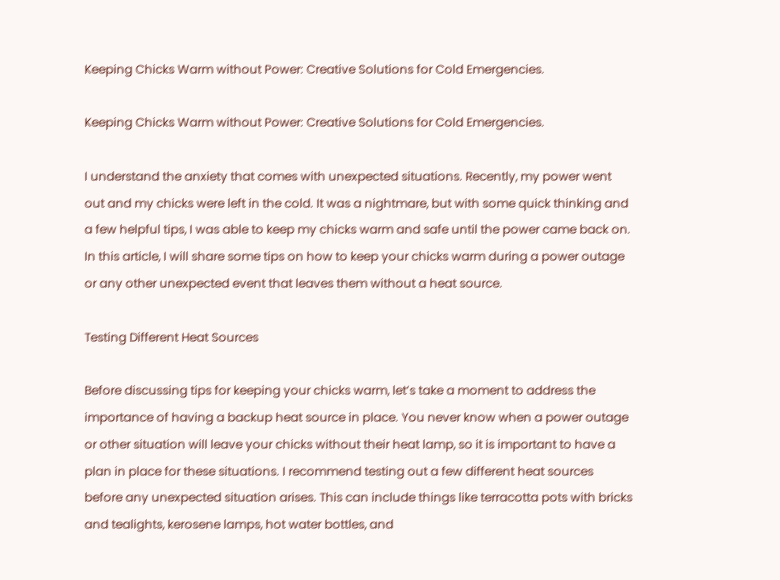Keeping Chicks Warm without Power: Creative Solutions for Cold Emergencies.

Keeping Chicks Warm without Power: Creative Solutions for Cold Emergencies.

I understand the anxiety that comes with unexpected situations. Recently, my power went out and my chicks were left in the cold. It was a nightmare, but with some quick thinking and a few helpful tips, I was able to keep my chicks warm and safe until the power came back on. In this article, I will share some tips on how to keep your chicks warm during a power outage or any other unexpected event that leaves them without a heat source.

Testing Different Heat Sources

Before discussing tips for keeping your chicks warm, let’s take a moment to address the importance of having a backup heat source in place. You never know when a power outage or other situation will leave your chicks without their heat lamp, so it is important to have a plan in place for these situations. I recommend testing out a few different heat sources before any unexpected situation arises. This can include things like terracotta pots with bricks and tealights, kerosene lamps, hot water bottles, and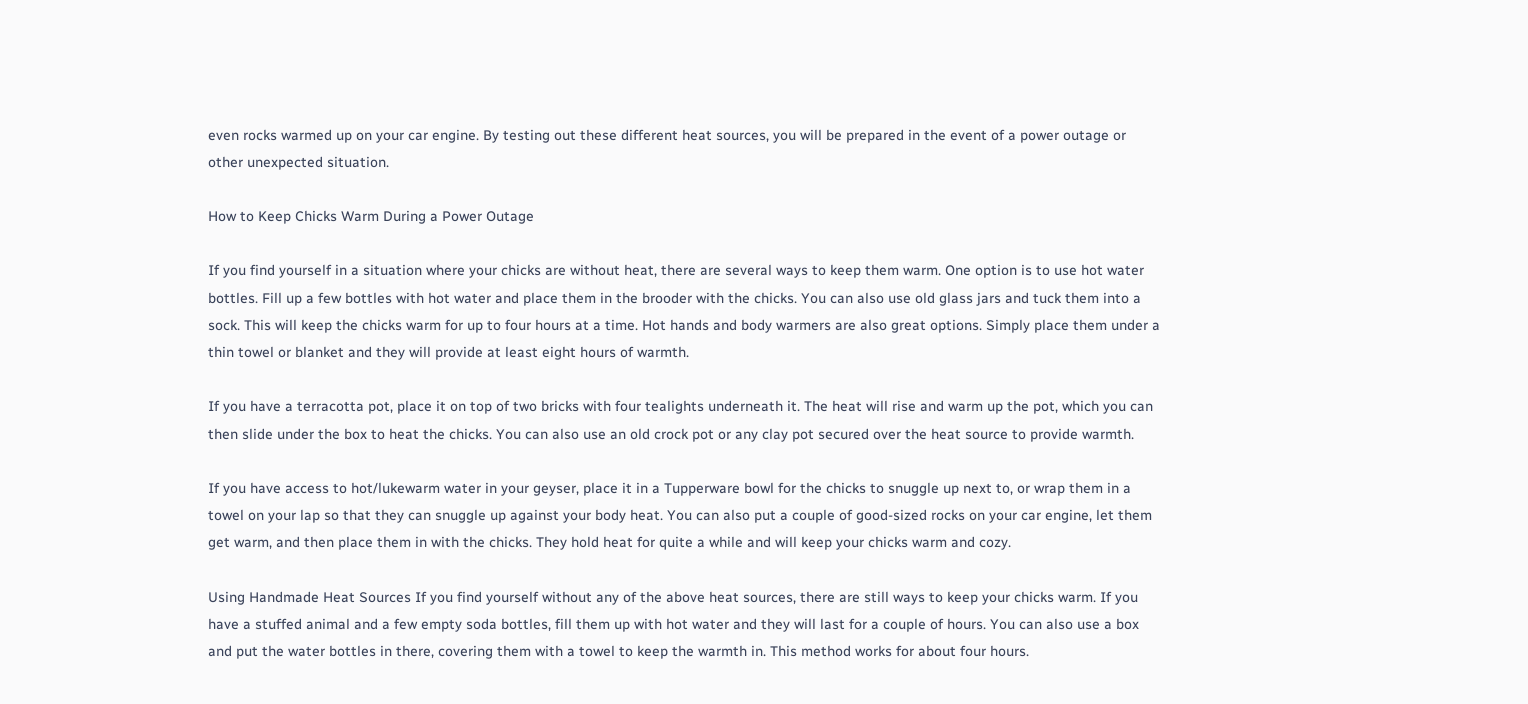even rocks warmed up on your car engine. By testing out these different heat sources, you will be prepared in the event of a power outage or other unexpected situation.

How to Keep Chicks Warm During a Power Outage

If you find yourself in a situation where your chicks are without heat, there are several ways to keep them warm. One option is to use hot water bottles. Fill up a few bottles with hot water and place them in the brooder with the chicks. You can also use old glass jars and tuck them into a sock. This will keep the chicks warm for up to four hours at a time. Hot hands and body warmers are also great options. Simply place them under a thin towel or blanket and they will provide at least eight hours of warmth.

If you have a terracotta pot, place it on top of two bricks with four tealights underneath it. The heat will rise and warm up the pot, which you can then slide under the box to heat the chicks. You can also use an old crock pot or any clay pot secured over the heat source to provide warmth.

If you have access to hot/lukewarm water in your geyser, place it in a Tupperware bowl for the chicks to snuggle up next to, or wrap them in a towel on your lap so that they can snuggle up against your body heat. You can also put a couple of good-sized rocks on your car engine, let them get warm, and then place them in with the chicks. They hold heat for quite a while and will keep your chicks warm and cozy.

Using Handmade Heat Sources If you find yourself without any of the above heat sources, there are still ways to keep your chicks warm. If you have a stuffed animal and a few empty soda bottles, fill them up with hot water and they will last for a couple of hours. You can also use a box and put the water bottles in there, covering them with a towel to keep the warmth in. This method works for about four hours.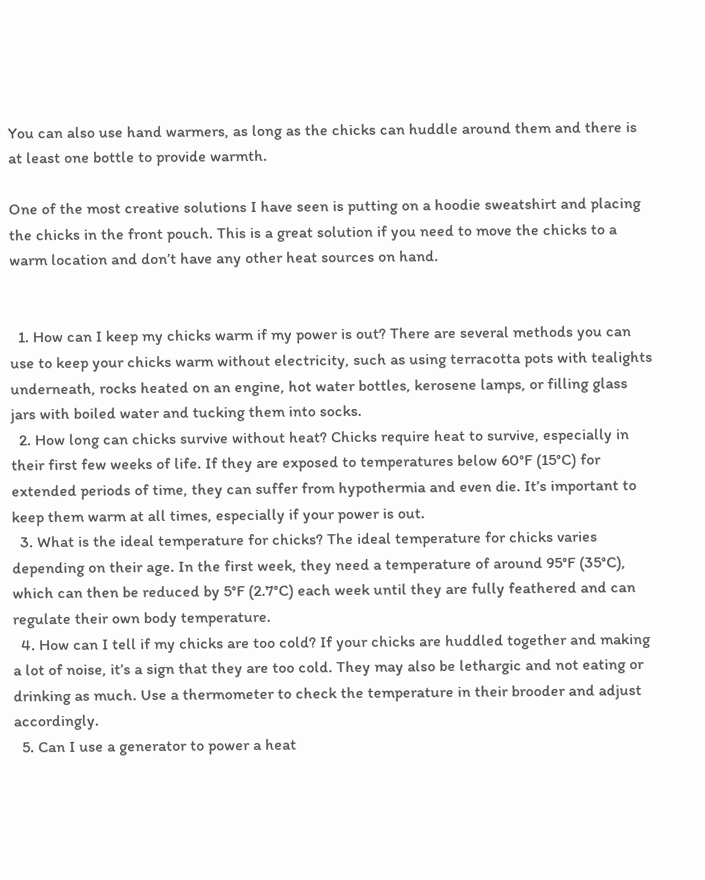You can also use hand warmers, as long as the chicks can huddle around them and there is at least one bottle to provide warmth.

One of the most creative solutions I have seen is putting on a hoodie sweatshirt and placing the chicks in the front pouch. This is a great solution if you need to move the chicks to a warm location and don’t have any other heat sources on hand.


  1. How can I keep my chicks warm if my power is out? There are several methods you can use to keep your chicks warm without electricity, such as using terracotta pots with tealights underneath, rocks heated on an engine, hot water bottles, kerosene lamps, or filling glass jars with boiled water and tucking them into socks.
  2. How long can chicks survive without heat? Chicks require heat to survive, especially in their first few weeks of life. If they are exposed to temperatures below 60°F (15°C) for extended periods of time, they can suffer from hypothermia and even die. It’s important to keep them warm at all times, especially if your power is out.
  3. What is the ideal temperature for chicks? The ideal temperature for chicks varies depending on their age. In the first week, they need a temperature of around 95°F (35°C), which can then be reduced by 5°F (2.7°C) each week until they are fully feathered and can regulate their own body temperature.
  4. How can I tell if my chicks are too cold? If your chicks are huddled together and making a lot of noise, it’s a sign that they are too cold. They may also be lethargic and not eating or drinking as much. Use a thermometer to check the temperature in their brooder and adjust accordingly.
  5. Can I use a generator to power a heat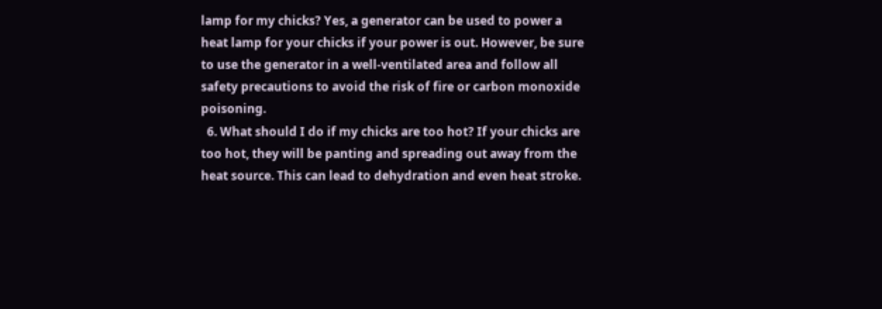lamp for my chicks? Yes, a generator can be used to power a heat lamp for your chicks if your power is out. However, be sure to use the generator in a well-ventilated area and follow all safety precautions to avoid the risk of fire or carbon monoxide poisoning.
  6. What should I do if my chicks are too hot? If your chicks are too hot, they will be panting and spreading out away from the heat source. This can lead to dehydration and even heat stroke.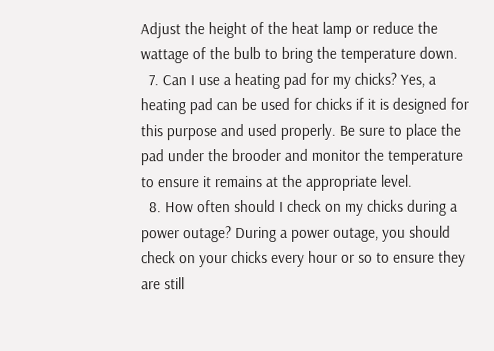Adjust the height of the heat lamp or reduce the wattage of the bulb to bring the temperature down.
  7. Can I use a heating pad for my chicks? Yes, a heating pad can be used for chicks if it is designed for this purpose and used properly. Be sure to place the pad under the brooder and monitor the temperature to ensure it remains at the appropriate level.
  8. How often should I check on my chicks during a power outage? During a power outage, you should check on your chicks every hour or so to ensure they are still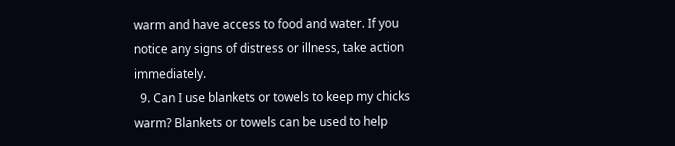warm and have access to food and water. If you notice any signs of distress or illness, take action immediately.
  9. Can I use blankets or towels to keep my chicks warm? Blankets or towels can be used to help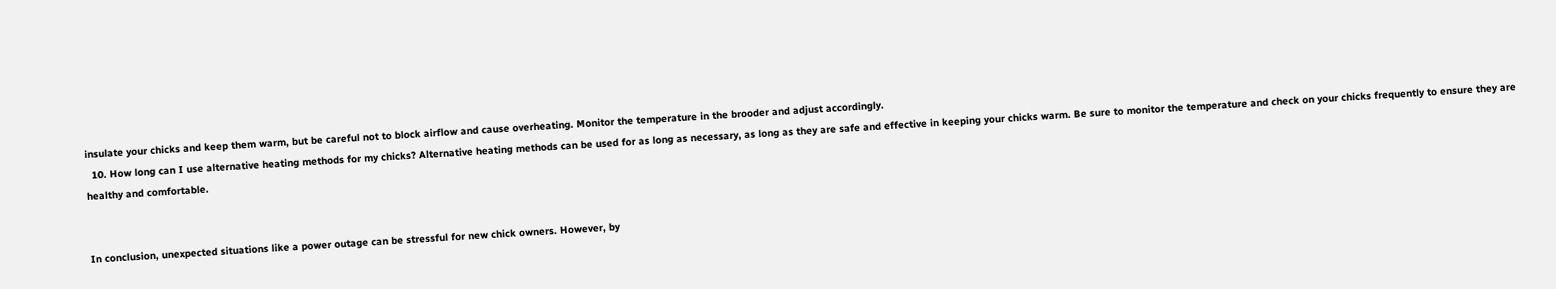insulate your chicks and keep them warm, but be careful not to block airflow and cause overheating. Monitor the temperature in the brooder and adjust accordingly.
  10. How long can I use alternative heating methods for my chicks? Alternative heating methods can be used for as long as necessary, as long as they are safe and effective in keeping your chicks warm. Be sure to monitor the temperature and check on your chicks frequently to ensure they are healthy and comfortable.


In conclusion, unexpected situations like a power outage can be stressful for new chick owners. However, by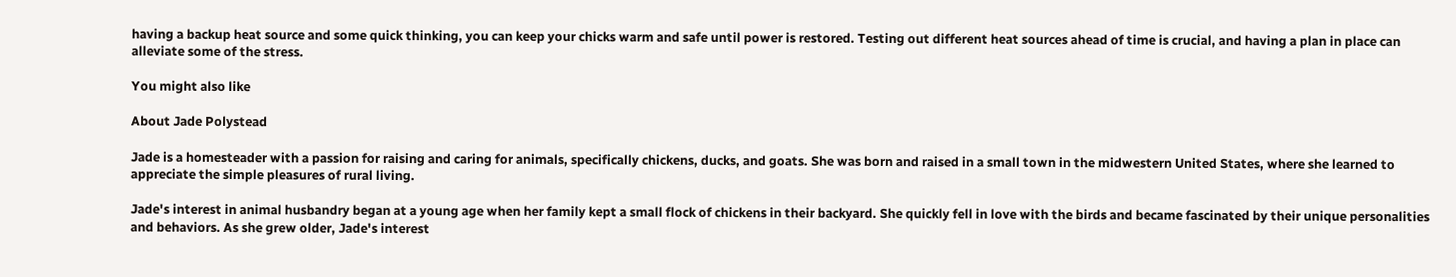having a backup heat source and some quick thinking, you can keep your chicks warm and safe until power is restored. Testing out different heat sources ahead of time is crucial, and having a plan in place can alleviate some of the stress.

You might also like

About Jade Polystead

Jade is a homesteader with a passion for raising and caring for animals, specifically chickens, ducks, and goats. She was born and raised in a small town in the midwestern United States, where she learned to appreciate the simple pleasures of rural living.

Jade's interest in animal husbandry began at a young age when her family kept a small flock of chickens in their backyard. She quickly fell in love with the birds and became fascinated by their unique personalities and behaviors. As she grew older, Jade's interest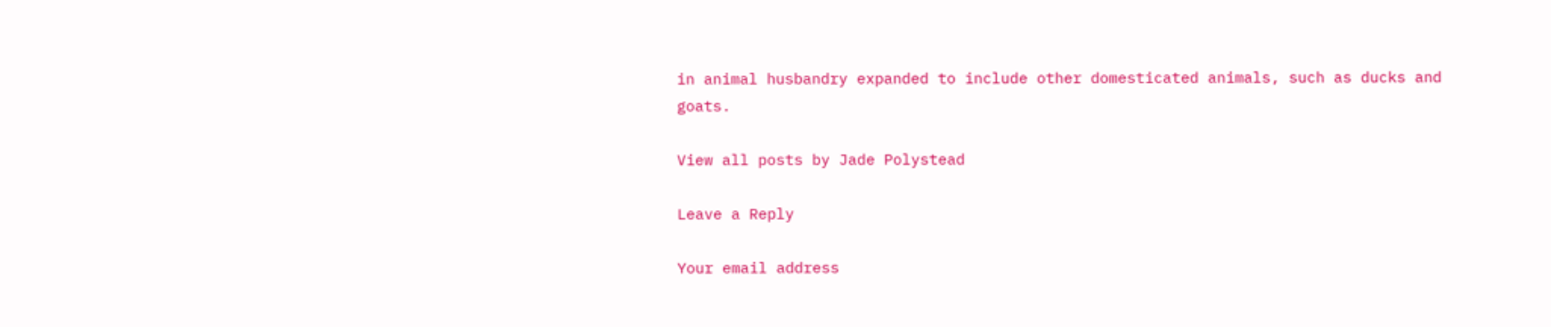in animal husbandry expanded to include other domesticated animals, such as ducks and goats.

View all posts by Jade Polystead

Leave a Reply

Your email address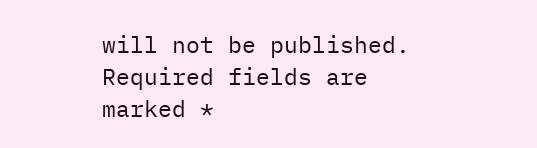will not be published. Required fields are marked *